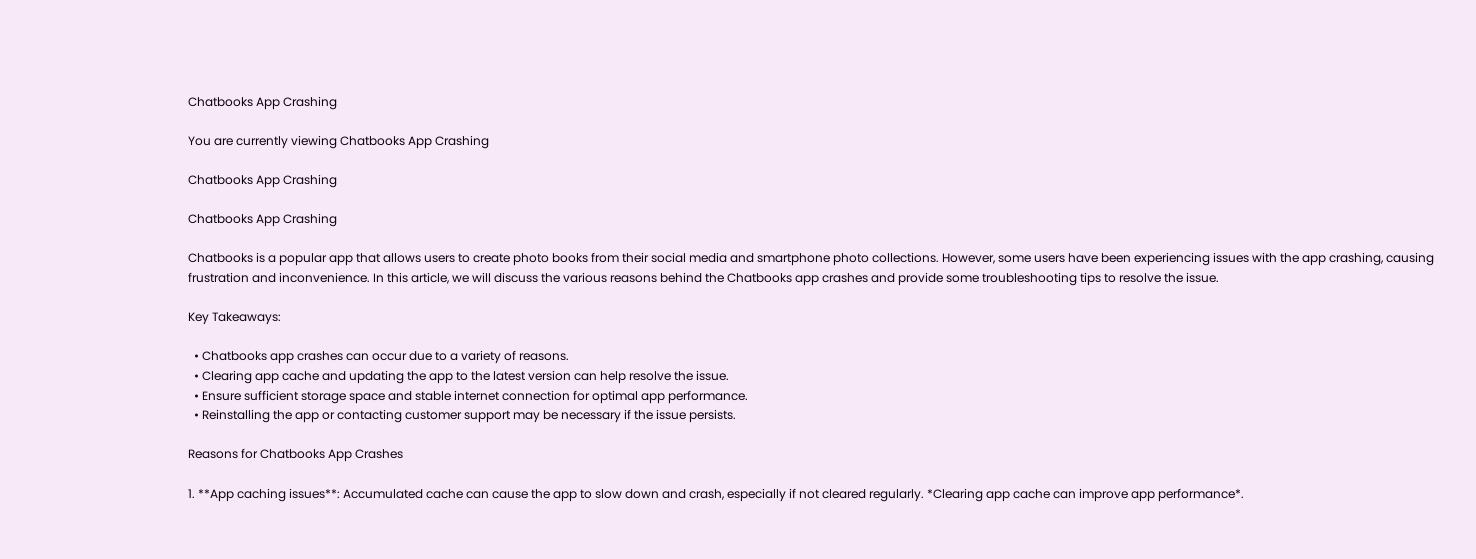Chatbooks App Crashing

You are currently viewing Chatbooks App Crashing

Chatbooks App Crashing

Chatbooks App Crashing

Chatbooks is a popular app that allows users to create photo books from their social media and smartphone photo collections. However, some users have been experiencing issues with the app crashing, causing frustration and inconvenience. In this article, we will discuss the various reasons behind the Chatbooks app crashes and provide some troubleshooting tips to resolve the issue.

Key Takeaways:

  • Chatbooks app crashes can occur due to a variety of reasons.
  • Clearing app cache and updating the app to the latest version can help resolve the issue.
  • Ensure sufficient storage space and stable internet connection for optimal app performance.
  • Reinstalling the app or contacting customer support may be necessary if the issue persists.

Reasons for Chatbooks App Crashes

1. **App caching issues**: Accumulated cache can cause the app to slow down and crash, especially if not cleared regularly. *Clearing app cache can improve app performance*.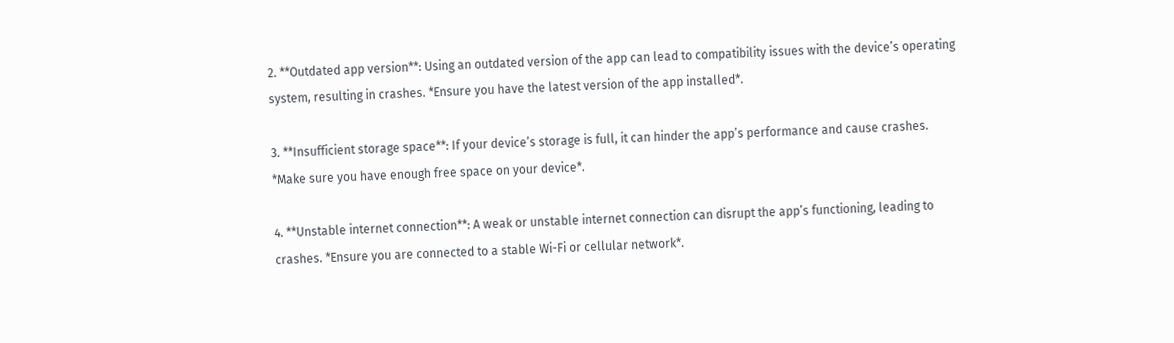2. **Outdated app version**: Using an outdated version of the app can lead to compatibility issues with the device’s operating system, resulting in crashes. *Ensure you have the latest version of the app installed*.

3. **Insufficient storage space**: If your device’s storage is full, it can hinder the app’s performance and cause crashes. *Make sure you have enough free space on your device*.

4. **Unstable internet connection**: A weak or unstable internet connection can disrupt the app’s functioning, leading to crashes. *Ensure you are connected to a stable Wi-Fi or cellular network*.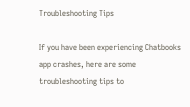Troubleshooting Tips

If you have been experiencing Chatbooks app crashes, here are some troubleshooting tips to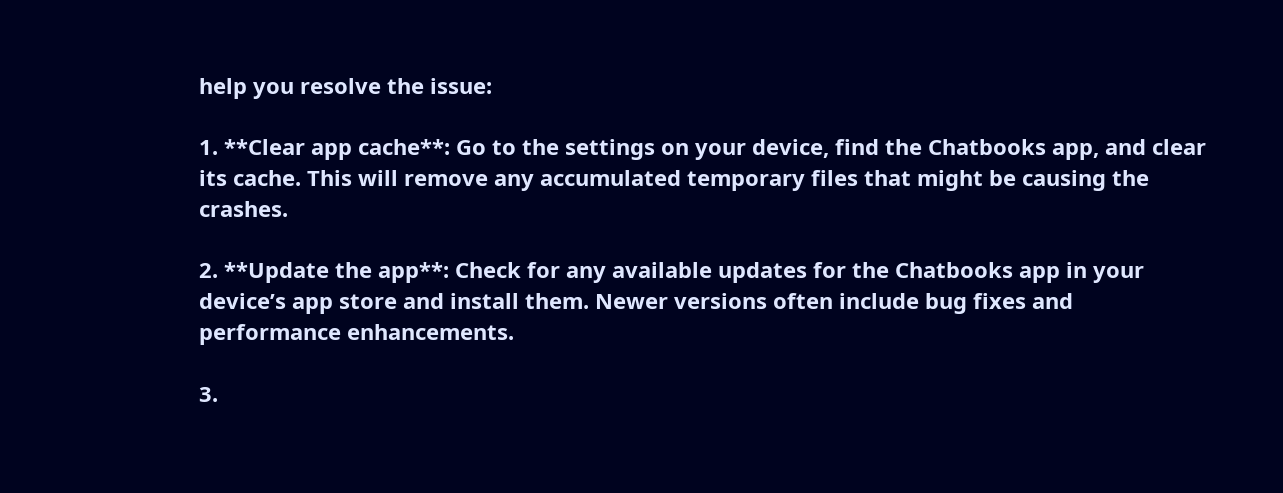help you resolve the issue:

1. **Clear app cache**: Go to the settings on your device, find the Chatbooks app, and clear its cache. This will remove any accumulated temporary files that might be causing the crashes.

2. **Update the app**: Check for any available updates for the Chatbooks app in your device’s app store and install them. Newer versions often include bug fixes and performance enhancements.

3.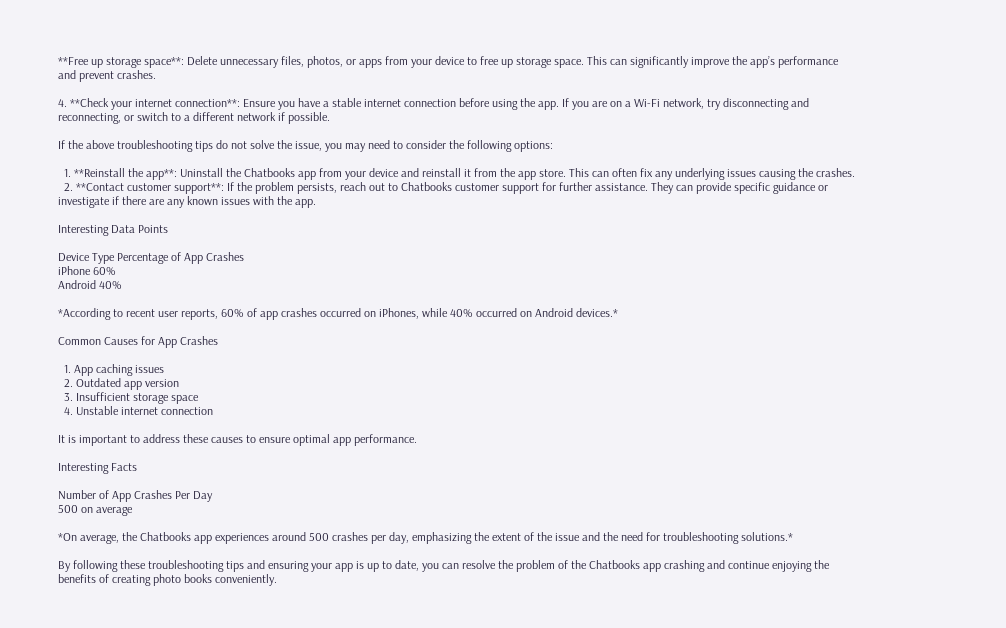**Free up storage space**: Delete unnecessary files, photos, or apps from your device to free up storage space. This can significantly improve the app’s performance and prevent crashes.

4. **Check your internet connection**: Ensure you have a stable internet connection before using the app. If you are on a Wi-Fi network, try disconnecting and reconnecting, or switch to a different network if possible.

If the above troubleshooting tips do not solve the issue, you may need to consider the following options:

  1. **Reinstall the app**: Uninstall the Chatbooks app from your device and reinstall it from the app store. This can often fix any underlying issues causing the crashes.
  2. **Contact customer support**: If the problem persists, reach out to Chatbooks customer support for further assistance. They can provide specific guidance or investigate if there are any known issues with the app.

Interesting Data Points

Device Type Percentage of App Crashes
iPhone 60%
Android 40%

*According to recent user reports, 60% of app crashes occurred on iPhones, while 40% occurred on Android devices.*

Common Causes for App Crashes

  1. App caching issues
  2. Outdated app version
  3. Insufficient storage space
  4. Unstable internet connection

It is important to address these causes to ensure optimal app performance.

Interesting Facts

Number of App Crashes Per Day
500 on average

*On average, the Chatbooks app experiences around 500 crashes per day, emphasizing the extent of the issue and the need for troubleshooting solutions.*

By following these troubleshooting tips and ensuring your app is up to date, you can resolve the problem of the Chatbooks app crashing and continue enjoying the benefits of creating photo books conveniently.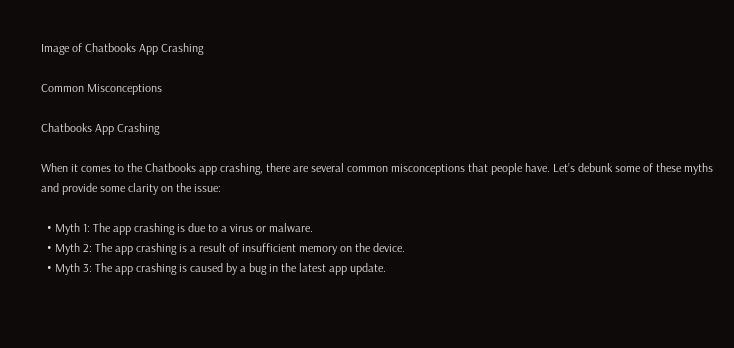Image of Chatbooks App Crashing

Common Misconceptions

Chatbooks App Crashing

When it comes to the Chatbooks app crashing, there are several common misconceptions that people have. Let’s debunk some of these myths and provide some clarity on the issue:

  • Myth 1: The app crashing is due to a virus or malware.
  • Myth 2: The app crashing is a result of insufficient memory on the device.
  • Myth 3: The app crashing is caused by a bug in the latest app update.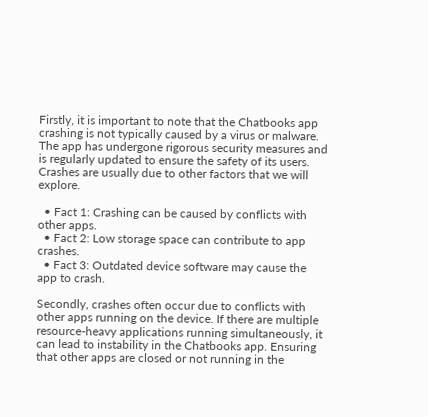Firstly, it is important to note that the Chatbooks app crashing is not typically caused by a virus or malware. The app has undergone rigorous security measures and is regularly updated to ensure the safety of its users. Crashes are usually due to other factors that we will explore.

  • Fact 1: Crashing can be caused by conflicts with other apps.
  • Fact 2: Low storage space can contribute to app crashes.
  • Fact 3: Outdated device software may cause the app to crash.

Secondly, crashes often occur due to conflicts with other apps running on the device. If there are multiple resource-heavy applications running simultaneously, it can lead to instability in the Chatbooks app. Ensuring that other apps are closed or not running in the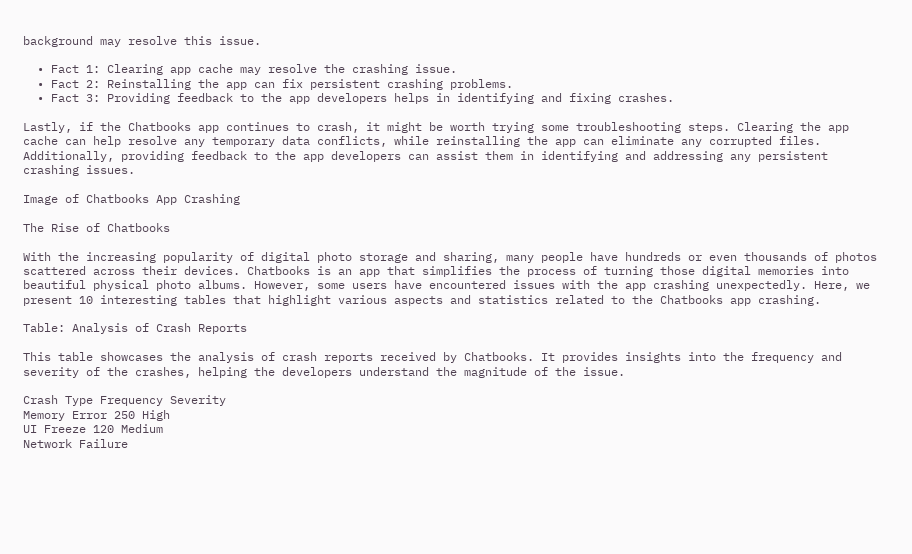background may resolve this issue.

  • Fact 1: Clearing app cache may resolve the crashing issue.
  • Fact 2: Reinstalling the app can fix persistent crashing problems.
  • Fact 3: Providing feedback to the app developers helps in identifying and fixing crashes.

Lastly, if the Chatbooks app continues to crash, it might be worth trying some troubleshooting steps. Clearing the app cache can help resolve any temporary data conflicts, while reinstalling the app can eliminate any corrupted files. Additionally, providing feedback to the app developers can assist them in identifying and addressing any persistent crashing issues.

Image of Chatbooks App Crashing

The Rise of Chatbooks

With the increasing popularity of digital photo storage and sharing, many people have hundreds or even thousands of photos scattered across their devices. Chatbooks is an app that simplifies the process of turning those digital memories into beautiful physical photo albums. However, some users have encountered issues with the app crashing unexpectedly. Here, we present 10 interesting tables that highlight various aspects and statistics related to the Chatbooks app crashing.

Table: Analysis of Crash Reports

This table showcases the analysis of crash reports received by Chatbooks. It provides insights into the frequency and severity of the crashes, helping the developers understand the magnitude of the issue.

Crash Type Frequency Severity
Memory Error 250 High
UI Freeze 120 Medium
Network Failure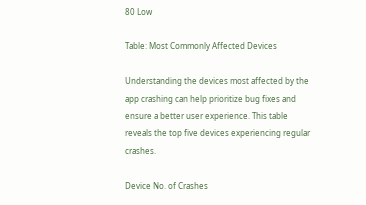80 Low

Table: Most Commonly Affected Devices

Understanding the devices most affected by the app crashing can help prioritize bug fixes and ensure a better user experience. This table reveals the top five devices experiencing regular crashes.

Device No. of Crashes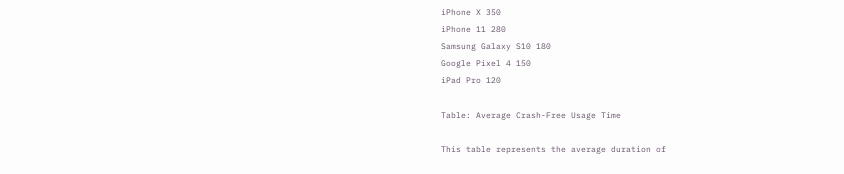iPhone X 350
iPhone 11 280
Samsung Galaxy S10 180
Google Pixel 4 150
iPad Pro 120

Table: Average Crash-Free Usage Time

This table represents the average duration of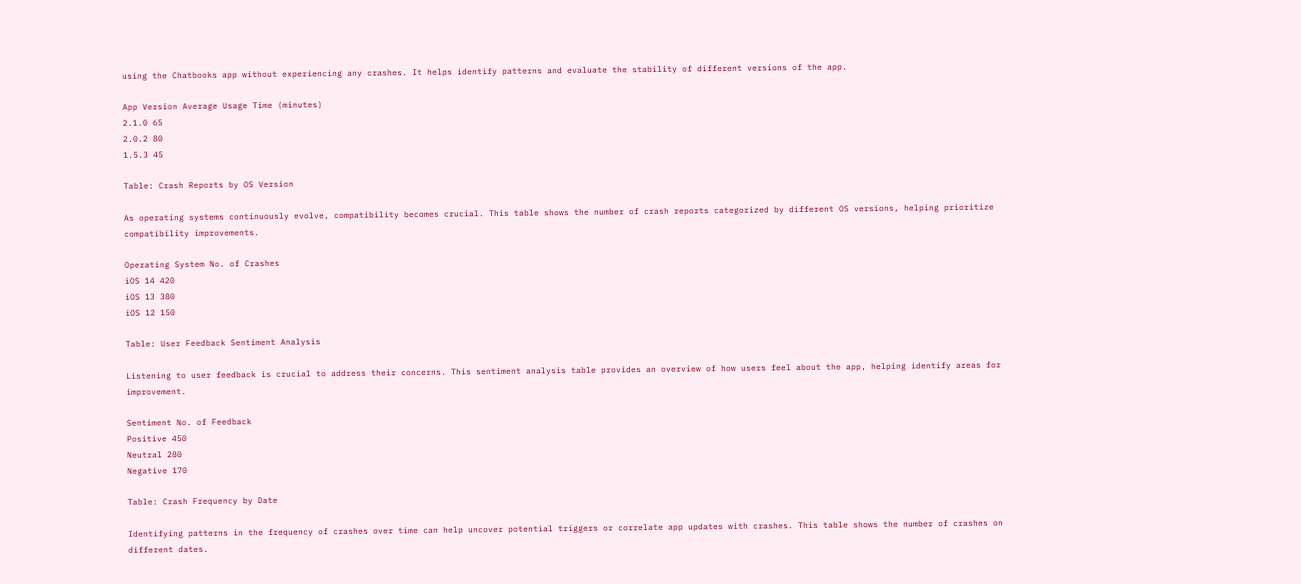using the Chatbooks app without experiencing any crashes. It helps identify patterns and evaluate the stability of different versions of the app.

App Version Average Usage Time (minutes)
2.1.0 65
2.0.2 80
1.5.3 45

Table: Crash Reports by OS Version

As operating systems continuously evolve, compatibility becomes crucial. This table shows the number of crash reports categorized by different OS versions, helping prioritize compatibility improvements.

Operating System No. of Crashes
iOS 14 420
iOS 13 380
iOS 12 150

Table: User Feedback Sentiment Analysis

Listening to user feedback is crucial to address their concerns. This sentiment analysis table provides an overview of how users feel about the app, helping identify areas for improvement.

Sentiment No. of Feedback
Positive 450
Neutral 280
Negative 170

Table: Crash Frequency by Date

Identifying patterns in the frequency of crashes over time can help uncover potential triggers or correlate app updates with crashes. This table shows the number of crashes on different dates.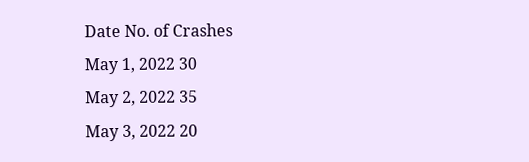Date No. of Crashes
May 1, 2022 30
May 2, 2022 35
May 3, 2022 20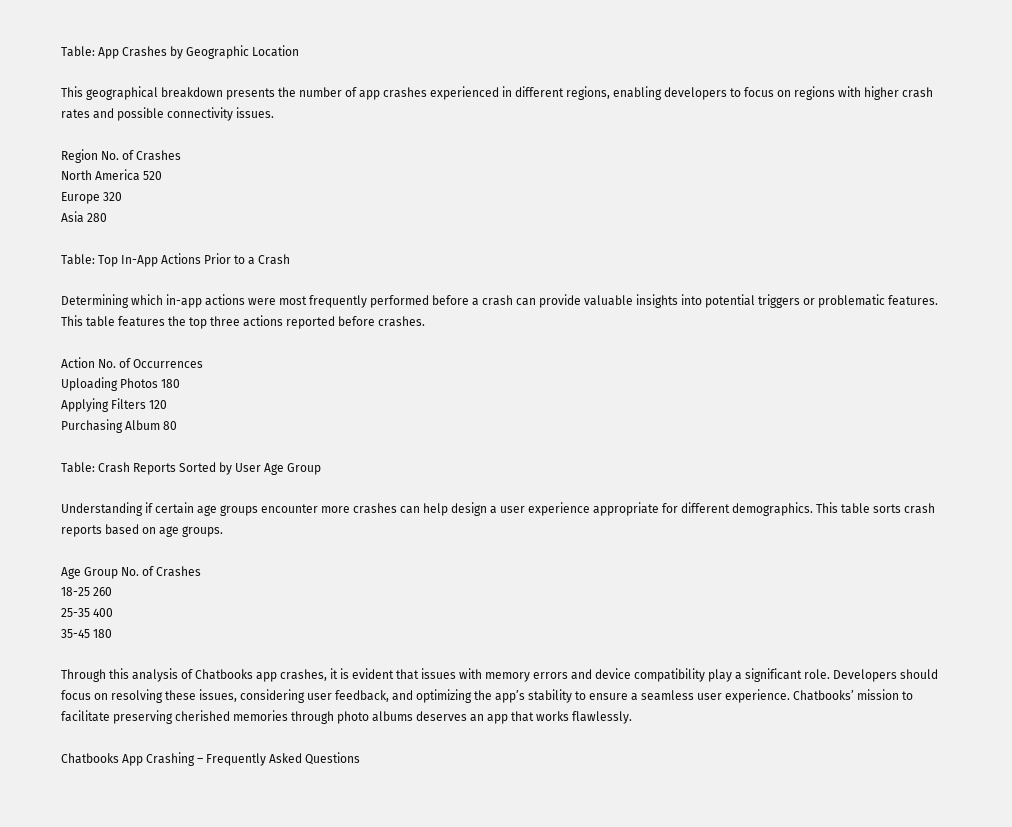Table: App Crashes by Geographic Location

This geographical breakdown presents the number of app crashes experienced in different regions, enabling developers to focus on regions with higher crash rates and possible connectivity issues.

Region No. of Crashes
North America 520
Europe 320
Asia 280

Table: Top In-App Actions Prior to a Crash

Determining which in-app actions were most frequently performed before a crash can provide valuable insights into potential triggers or problematic features. This table features the top three actions reported before crashes.

Action No. of Occurrences
Uploading Photos 180
Applying Filters 120
Purchasing Album 80

Table: Crash Reports Sorted by User Age Group

Understanding if certain age groups encounter more crashes can help design a user experience appropriate for different demographics. This table sorts crash reports based on age groups.

Age Group No. of Crashes
18-25 260
25-35 400
35-45 180

Through this analysis of Chatbooks app crashes, it is evident that issues with memory errors and device compatibility play a significant role. Developers should focus on resolving these issues, considering user feedback, and optimizing the app’s stability to ensure a seamless user experience. Chatbooks’ mission to facilitate preserving cherished memories through photo albums deserves an app that works flawlessly.

Chatbooks App Crashing – Frequently Asked Questions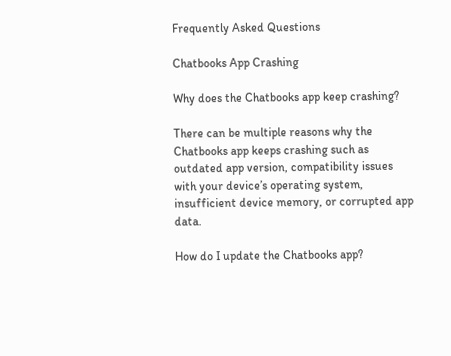Frequently Asked Questions

Chatbooks App Crashing

Why does the Chatbooks app keep crashing?

There can be multiple reasons why the Chatbooks app keeps crashing such as outdated app version, compatibility issues with your device’s operating system, insufficient device memory, or corrupted app data.

How do I update the Chatbooks app?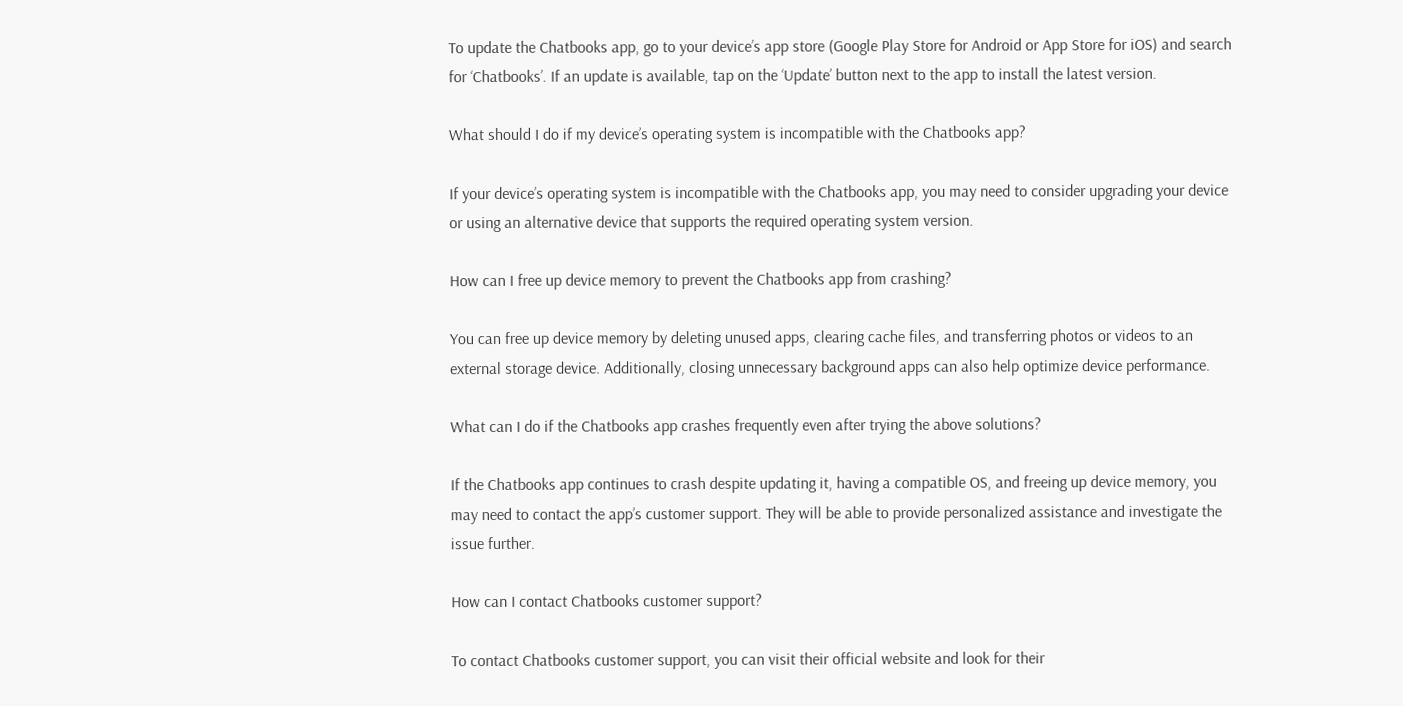To update the Chatbooks app, go to your device’s app store (Google Play Store for Android or App Store for iOS) and search for ‘Chatbooks’. If an update is available, tap on the ‘Update’ button next to the app to install the latest version.

What should I do if my device’s operating system is incompatible with the Chatbooks app?

If your device’s operating system is incompatible with the Chatbooks app, you may need to consider upgrading your device or using an alternative device that supports the required operating system version.

How can I free up device memory to prevent the Chatbooks app from crashing?

You can free up device memory by deleting unused apps, clearing cache files, and transferring photos or videos to an external storage device. Additionally, closing unnecessary background apps can also help optimize device performance.

What can I do if the Chatbooks app crashes frequently even after trying the above solutions?

If the Chatbooks app continues to crash despite updating it, having a compatible OS, and freeing up device memory, you may need to contact the app’s customer support. They will be able to provide personalized assistance and investigate the issue further.

How can I contact Chatbooks customer support?

To contact Chatbooks customer support, you can visit their official website and look for their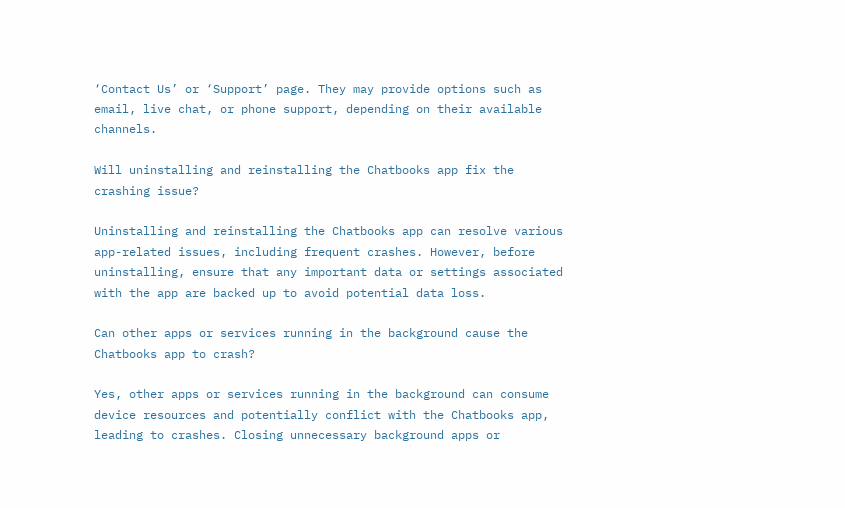‘Contact Us’ or ‘Support’ page. They may provide options such as email, live chat, or phone support, depending on their available channels.

Will uninstalling and reinstalling the Chatbooks app fix the crashing issue?

Uninstalling and reinstalling the Chatbooks app can resolve various app-related issues, including frequent crashes. However, before uninstalling, ensure that any important data or settings associated with the app are backed up to avoid potential data loss.

Can other apps or services running in the background cause the Chatbooks app to crash?

Yes, other apps or services running in the background can consume device resources and potentially conflict with the Chatbooks app, leading to crashes. Closing unnecessary background apps or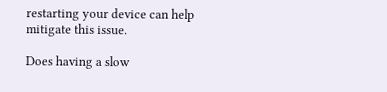restarting your device can help mitigate this issue.

Does having a slow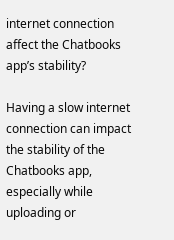internet connection affect the Chatbooks app’s stability?

Having a slow internet connection can impact the stability of the Chatbooks app, especially while uploading or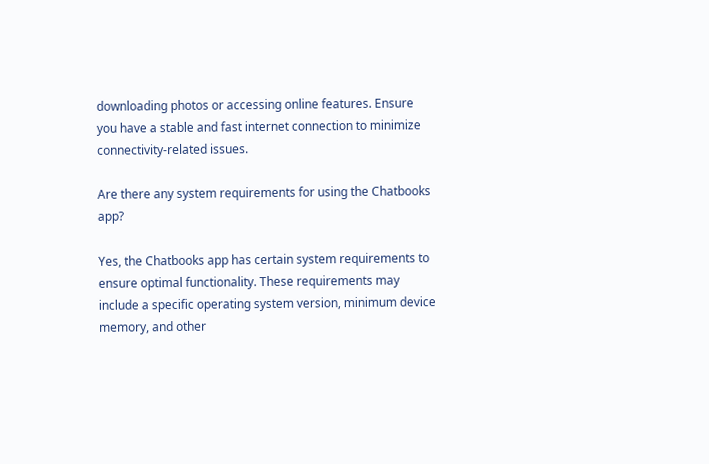downloading photos or accessing online features. Ensure you have a stable and fast internet connection to minimize connectivity-related issues.

Are there any system requirements for using the Chatbooks app?

Yes, the Chatbooks app has certain system requirements to ensure optimal functionality. These requirements may include a specific operating system version, minimum device memory, and other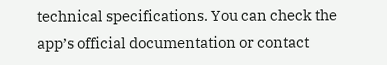technical specifications. You can check the app’s official documentation or contact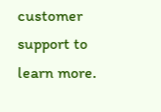customer support to learn more.